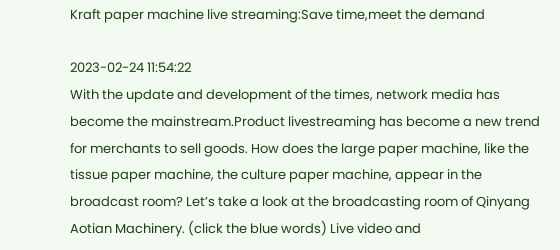Kraft paper machine live streaming:Save time,meet the demand

2023-02-24 11:54:22
With the update and development of the times, network media has become the mainstream.Product livestreaming has become a new trend for merchants to sell goods. How does the large paper machine, like the tissue paper machine, the culture paper machine, appear in the broadcast room? Let’s take a look at the broadcasting room of Qinyang Aotian Machinery. (click the blue words) Live video and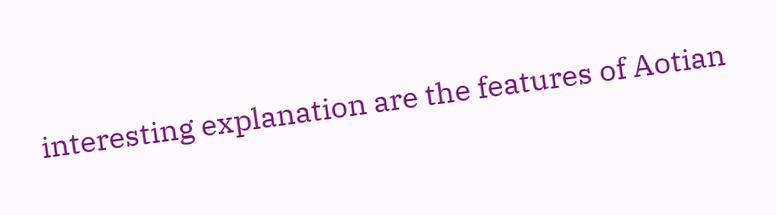interesting explanation are the features of Aotian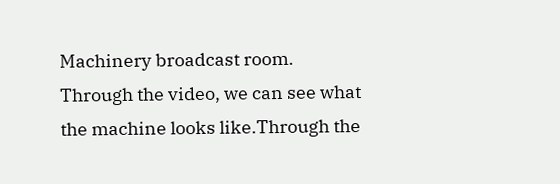Machinery broadcast room. Through the video, we can see what the machine looks like.Through the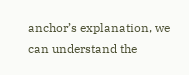anchor’s explanation, we can understand the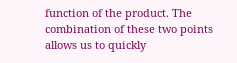function of the product. The combination of these two points allows us to quickly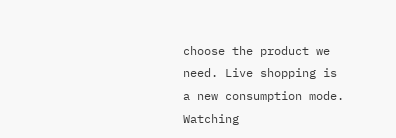choose the product we need. Live shopping is a new consumption mode. Watching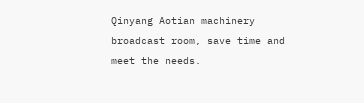Qinyang Aotian machinery broadcast room, save time and meet the needs.